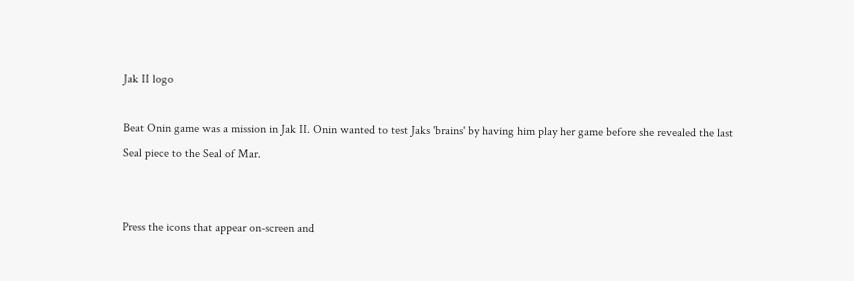Jak II logo

Beat Onin game was a mission in Jak II. Onin wanted to test Jaks 'brains' by having him play her game before she revealed the last Seal piece to the Seal of Mar.


Press the icons that appear on-screen and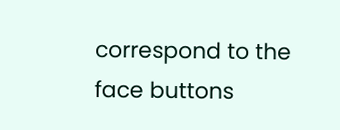correspond to the face buttons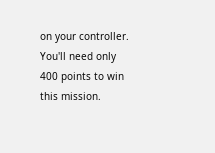on your controller. You'll need only 400 points to win this mission.